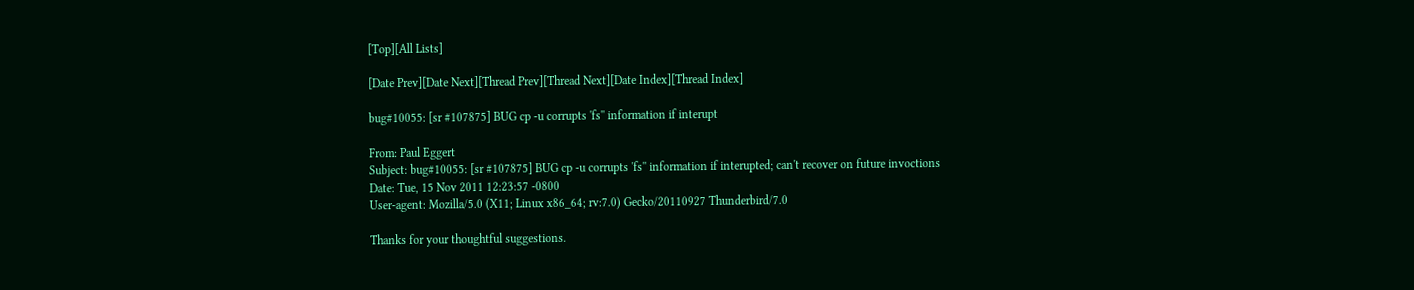[Top][All Lists]

[Date Prev][Date Next][Thread Prev][Thread Next][Date Index][Thread Index]

bug#10055: [sr #107875] BUG cp -u corrupts 'fs'' information if interupt

From: Paul Eggert
Subject: bug#10055: [sr #107875] BUG cp -u corrupts 'fs'' information if interupted; can't recover on future invoctions
Date: Tue, 15 Nov 2011 12:23:57 -0800
User-agent: Mozilla/5.0 (X11; Linux x86_64; rv:7.0) Gecko/20110927 Thunderbird/7.0

Thanks for your thoughtful suggestions.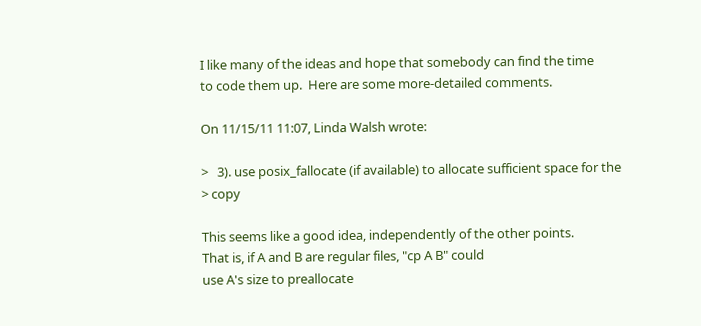I like many of the ideas and hope that somebody can find the time
to code them up.  Here are some more-detailed comments.

On 11/15/11 11:07, Linda Walsh wrote:

>   3). use posix_fallocate (if available) to allocate sufficient space for the
> copy

This seems like a good idea, independently of the other points.
That is, if A and B are regular files, "cp A B" could
use A's size to preallocate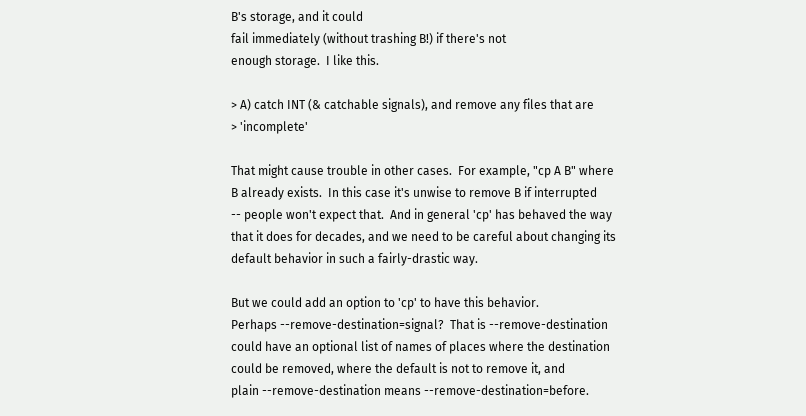B's storage, and it could
fail immediately (without trashing B!) if there's not
enough storage.  I like this.

> A) catch INT (& catchable signals), and remove any files that are
> 'incomplete'

That might cause trouble in other cases.  For example, "cp A B" where
B already exists.  In this case it's unwise to remove B if interrupted
-- people won't expect that.  And in general 'cp' has behaved the way
that it does for decades, and we need to be careful about changing its
default behavior in such a fairly-drastic way.

But we could add an option to 'cp' to have this behavior.
Perhaps --remove-destination=signal?  That is --remove-destination
could have an optional list of names of places where the destination
could be removed, where the default is not to remove it, and
plain --remove-destination means --remove-destination=before.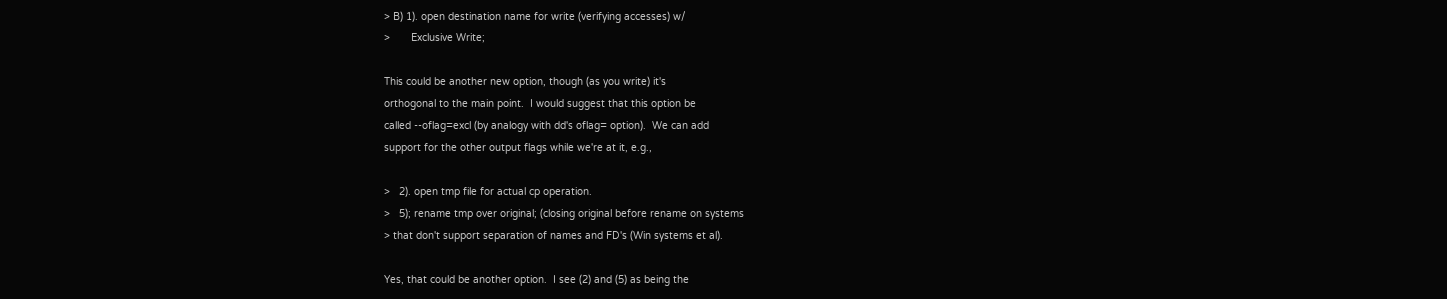> B) 1). open destination name for write (verifying accesses) w/
>       Exclusive Write;

This could be another new option, though (as you write) it's
orthogonal to the main point.  I would suggest that this option be
called --oflag=excl (by analogy with dd's oflag= option).  We can add
support for the other output flags while we're at it, e.g.,

>   2). open tmp file for actual cp operation.
>   5); rename tmp over original; (closing original before rename on systems
> that don't support separation of names and FD's (Win systems et al).

Yes, that could be another option.  I see (2) and (5) as being the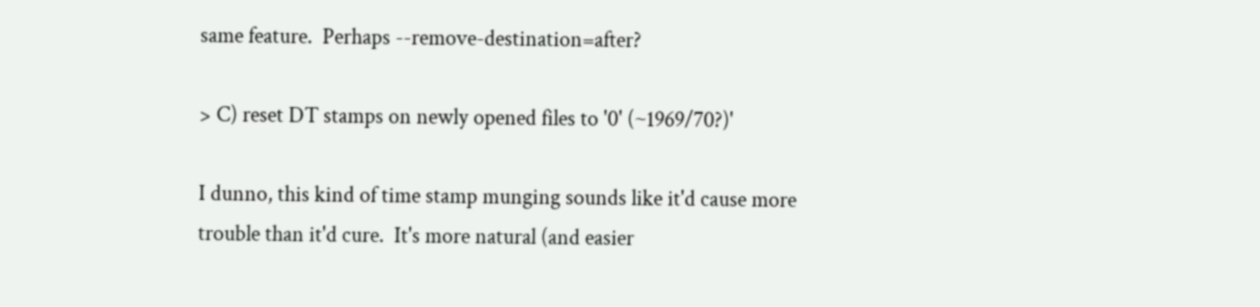same feature.  Perhaps --remove-destination=after?

> C) reset DT stamps on newly opened files to '0' (~1969/70?)'

I dunno, this kind of time stamp munging sounds like it'd cause more
trouble than it'd cure.  It's more natural (and easier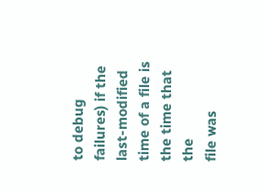to debug
failures) if the last-modified time of a file is the time that the
file was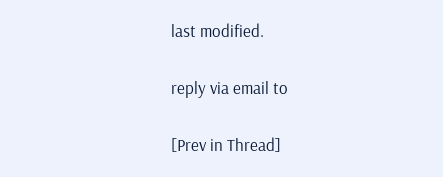last modified.

reply via email to

[Prev in Thread]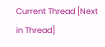Current Thread [Next in Thread]